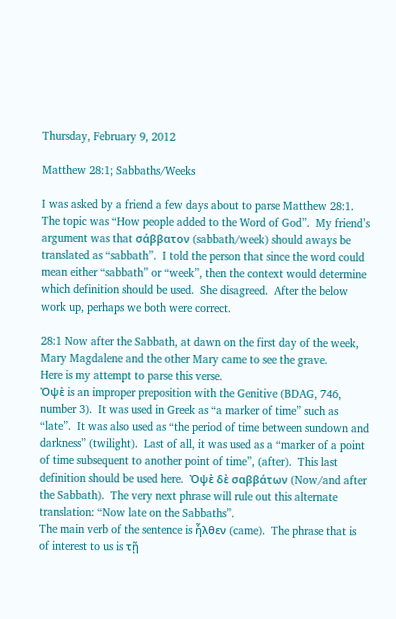Thursday, February 9, 2012

Matthew 28:1; Sabbaths/Weeks

I was asked by a friend a few days about to parse Matthew 28:1.  The topic was “How people added to the Word of God”.  My friend’s argument was that σάββατον (sabbath/week) should aways be translated as “sabbath”.  I told the person that since the word could mean either “sabbath” or “week”, then the context would determine which definition should be used.  She disagreed.  After the below work up, perhaps we both were correct.

28:1 Now after the Sabbath, at dawn on the first day of the week, Mary Magdalene and the other Mary came to see the grave.
Here is my attempt to parse this verse.
Ὀψὲ is an improper preposition with the Genitive (BDAG, 746, number 3).  It was used in Greek as “a marker of time” such as “late”.  It was also used as “the period of time between sundown and darkness” (twilight).  Last of all, it was used as a “marker of a point of time subsequent to another point of time”, (after).  This last definition should be used here.  Ὀψὲ δὲ σαββάτων (Now/and after the Sabbath).  The very next phrase will rule out this alternate translation: “Now late on the Sabbaths”.
The main verb of the sentence is ἦλθεν (came).  The phrase that is of interest to us is τῇ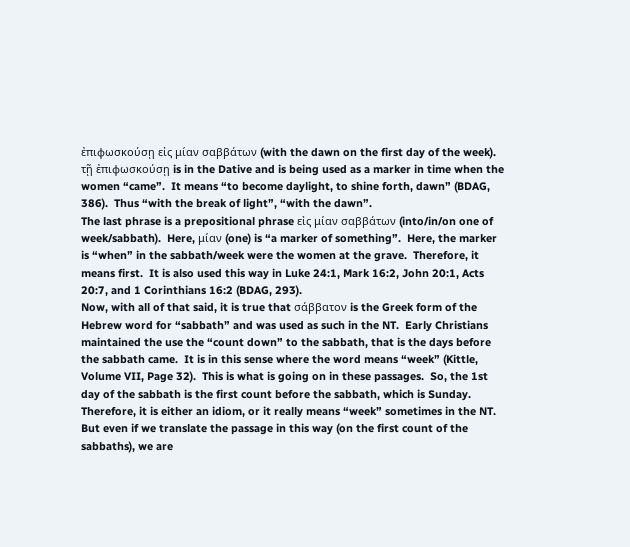ἐπιφωσκούσῃ εἰς μίαν σαββάτων (with the dawn on the first day of the week).  τῇ ἐπιφωσκούσῃ is in the Dative and is being used as a marker in time when the women “came”.  It means “to become daylight, to shine forth, dawn” (BDAG, 386).  Thus “with the break of light”, “with the dawn”.
The last phrase is a prepositional phrase εἰς μίαν σαββάτων (into/in/on one of week/sabbath).  Here, μίαν (one) is “a marker of something”.  Here, the marker is “when” in the sabbath/week were the women at the grave.  Therefore, it means first.  It is also used this way in Luke 24:1, Mark 16:2, John 20:1, Acts 20:7, and 1 Corinthians 16:2 (BDAG, 293).
Now, with all of that said, it is true that σάββατον is the Greek form of the Hebrew word for “sabbath” and was used as such in the NT.  Early Christians maintained the use the “count down” to the sabbath, that is the days before the sabbath came.  It is in this sense where the word means “week” (Kittle, Volume VII, Page 32).  This is what is going on in these passages.  So, the 1st day of the sabbath is the first count before the sabbath, which is Sunday.  Therefore, it is either an idiom, or it really means “week” sometimes in the NT.  But even if we translate the passage in this way (on the first count of the sabbaths), we are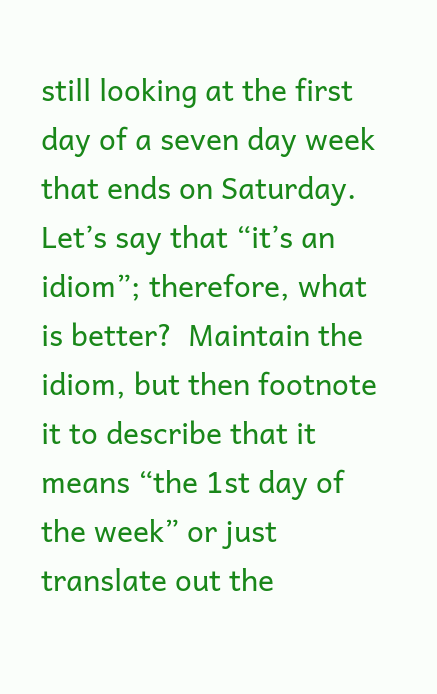still looking at the first day of a seven day week that ends on Saturday.  Let’s say that “it’s an idiom”; therefore, what is better?  Maintain the idiom, but then footnote it to describe that it means “the 1st day of the week” or just translate out the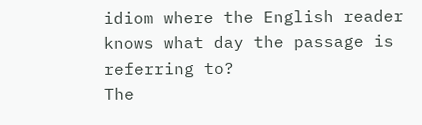idiom where the English reader knows what day the passage is referring to?
The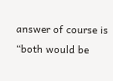answer of course is “both would be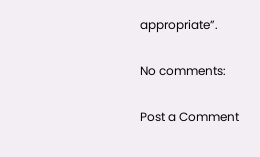appropriate”.

No comments:

Post a Comment